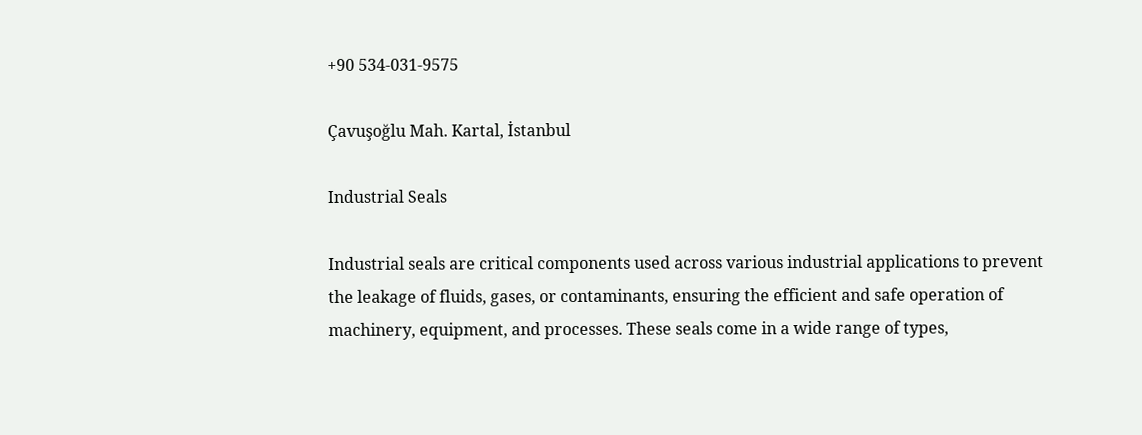+90 534-031-9575

Çavuşoğlu Mah. Kartal, İstanbul

Industrial Seals

Industrial seals are critical components used across various industrial applications to prevent the leakage of fluids, gases, or contaminants, ensuring the efficient and safe operation of machinery, equipment, and processes. These seals come in a wide range of types,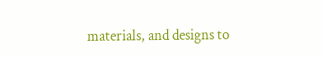materials, and designs to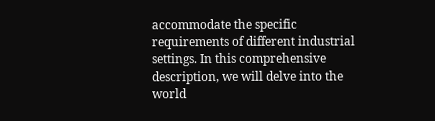accommodate the specific requirements of different industrial settings. In this comprehensive description, we will delve into the world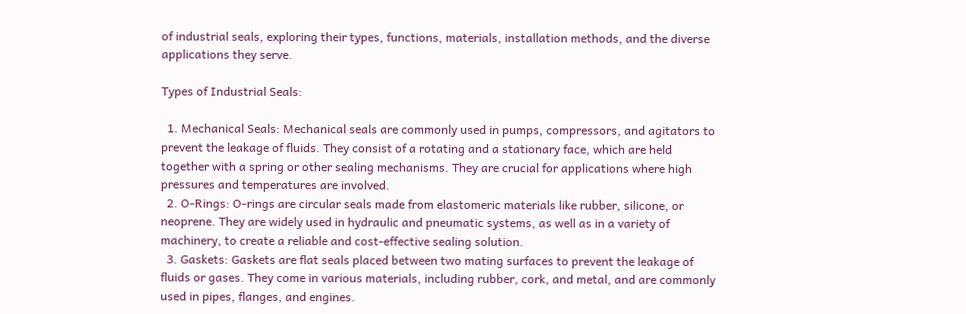of industrial seals, exploring their types, functions, materials, installation methods, and the diverse applications they serve.

Types of Industrial Seals:

  1. Mechanical Seals: Mechanical seals are commonly used in pumps, compressors, and agitators to prevent the leakage of fluids. They consist of a rotating and a stationary face, which are held together with a spring or other sealing mechanisms. They are crucial for applications where high pressures and temperatures are involved.
  2. O-Rings: O-rings are circular seals made from elastomeric materials like rubber, silicone, or neoprene. They are widely used in hydraulic and pneumatic systems, as well as in a variety of machinery, to create a reliable and cost-effective sealing solution.
  3. Gaskets: Gaskets are flat seals placed between two mating surfaces to prevent the leakage of fluids or gases. They come in various materials, including rubber, cork, and metal, and are commonly used in pipes, flanges, and engines.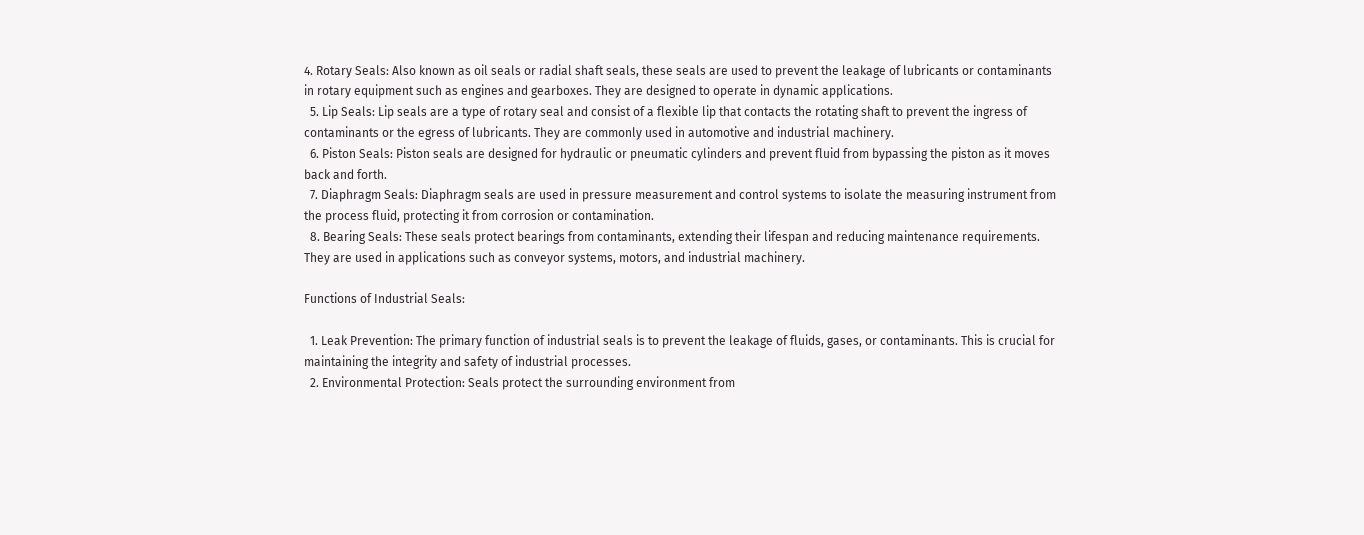4. Rotary Seals: Also known as oil seals or radial shaft seals, these seals are used to prevent the leakage of lubricants or contaminants in rotary equipment such as engines and gearboxes. They are designed to operate in dynamic applications.
  5. Lip Seals: Lip seals are a type of rotary seal and consist of a flexible lip that contacts the rotating shaft to prevent the ingress of contaminants or the egress of lubricants. They are commonly used in automotive and industrial machinery.
  6. Piston Seals: Piston seals are designed for hydraulic or pneumatic cylinders and prevent fluid from bypassing the piston as it moves back and forth.
  7. Diaphragm Seals: Diaphragm seals are used in pressure measurement and control systems to isolate the measuring instrument from the process fluid, protecting it from corrosion or contamination.
  8. Bearing Seals: These seals protect bearings from contaminants, extending their lifespan and reducing maintenance requirements. They are used in applications such as conveyor systems, motors, and industrial machinery.

Functions of Industrial Seals:

  1. Leak Prevention: The primary function of industrial seals is to prevent the leakage of fluids, gases, or contaminants. This is crucial for maintaining the integrity and safety of industrial processes.
  2. Environmental Protection: Seals protect the surrounding environment from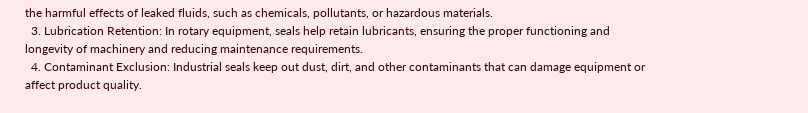the harmful effects of leaked fluids, such as chemicals, pollutants, or hazardous materials.
  3. Lubrication Retention: In rotary equipment, seals help retain lubricants, ensuring the proper functioning and longevity of machinery and reducing maintenance requirements.
  4. Contaminant Exclusion: Industrial seals keep out dust, dirt, and other contaminants that can damage equipment or affect product quality.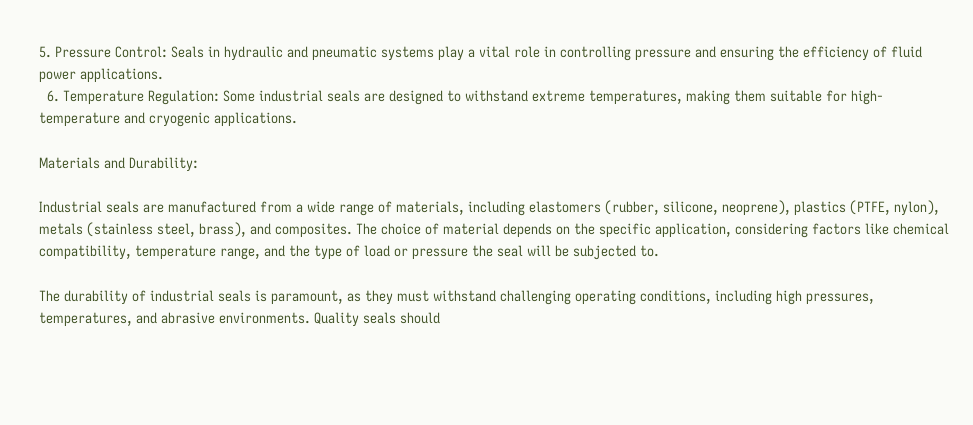5. Pressure Control: Seals in hydraulic and pneumatic systems play a vital role in controlling pressure and ensuring the efficiency of fluid power applications.
  6. Temperature Regulation: Some industrial seals are designed to withstand extreme temperatures, making them suitable for high-temperature and cryogenic applications.

Materials and Durability:

Industrial seals are manufactured from a wide range of materials, including elastomers (rubber, silicone, neoprene), plastics (PTFE, nylon), metals (stainless steel, brass), and composites. The choice of material depends on the specific application, considering factors like chemical compatibility, temperature range, and the type of load or pressure the seal will be subjected to.

The durability of industrial seals is paramount, as they must withstand challenging operating conditions, including high pressures, temperatures, and abrasive environments. Quality seals should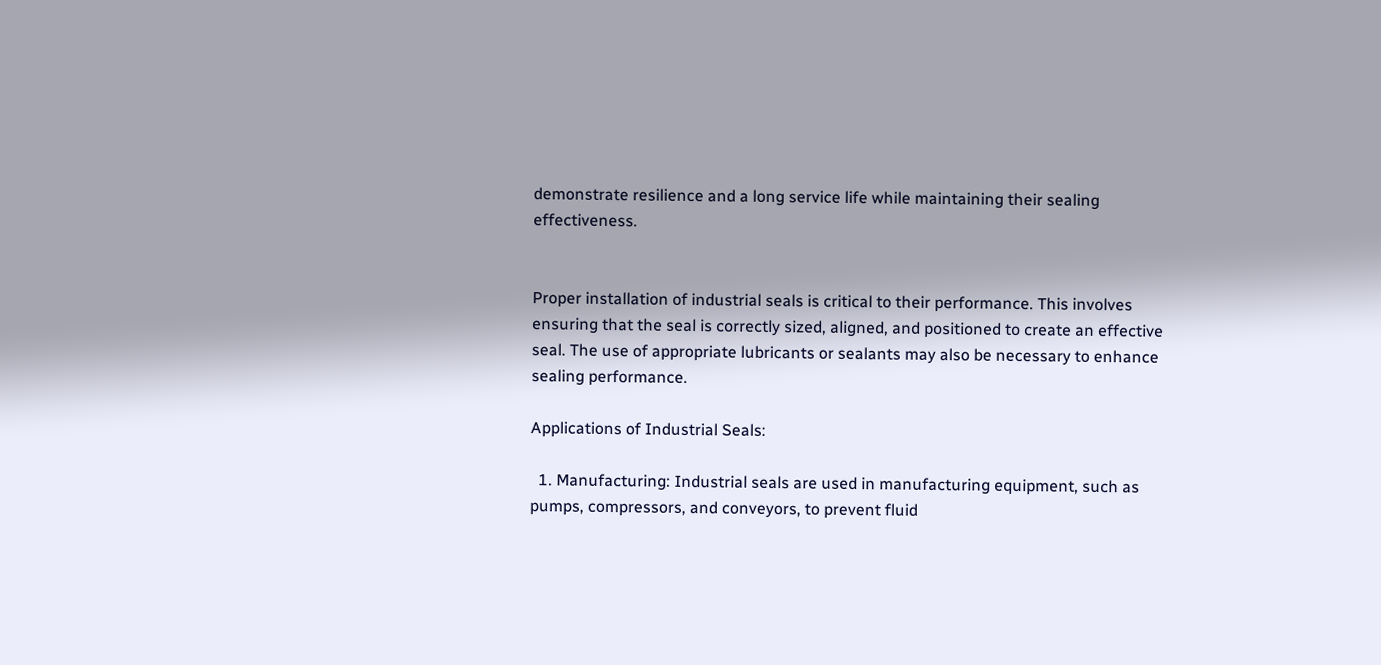demonstrate resilience and a long service life while maintaining their sealing effectiveness.


Proper installation of industrial seals is critical to their performance. This involves ensuring that the seal is correctly sized, aligned, and positioned to create an effective seal. The use of appropriate lubricants or sealants may also be necessary to enhance sealing performance.

Applications of Industrial Seals:

  1. Manufacturing: Industrial seals are used in manufacturing equipment, such as pumps, compressors, and conveyors, to prevent fluid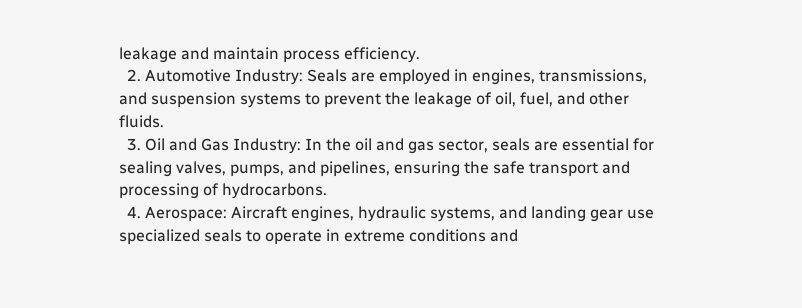leakage and maintain process efficiency.
  2. Automotive Industry: Seals are employed in engines, transmissions, and suspension systems to prevent the leakage of oil, fuel, and other fluids.
  3. Oil and Gas Industry: In the oil and gas sector, seals are essential for sealing valves, pumps, and pipelines, ensuring the safe transport and processing of hydrocarbons.
  4. Aerospace: Aircraft engines, hydraulic systems, and landing gear use specialized seals to operate in extreme conditions and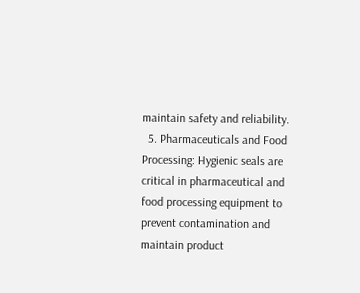maintain safety and reliability.
  5. Pharmaceuticals and Food Processing: Hygienic seals are critical in pharmaceutical and food processing equipment to prevent contamination and maintain product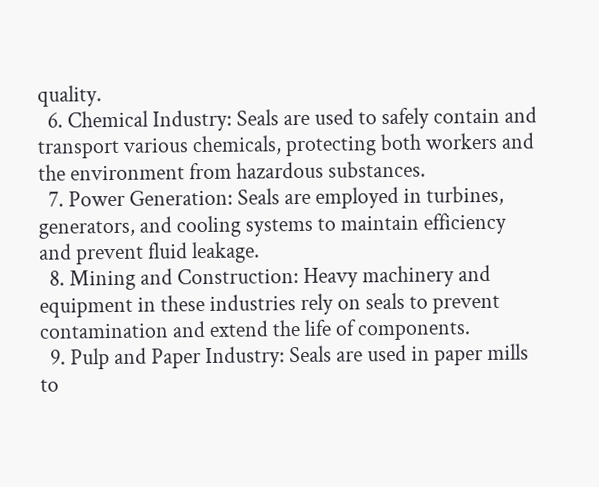quality.
  6. Chemical Industry: Seals are used to safely contain and transport various chemicals, protecting both workers and the environment from hazardous substances.
  7. Power Generation: Seals are employed in turbines, generators, and cooling systems to maintain efficiency and prevent fluid leakage.
  8. Mining and Construction: Heavy machinery and equipment in these industries rely on seals to prevent contamination and extend the life of components.
  9. Pulp and Paper Industry: Seals are used in paper mills to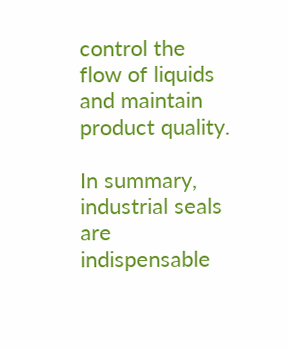control the flow of liquids and maintain product quality.

In summary, industrial seals are indispensable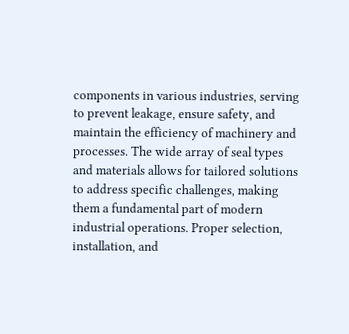components in various industries, serving to prevent leakage, ensure safety, and maintain the efficiency of machinery and processes. The wide array of seal types and materials allows for tailored solutions to address specific challenges, making them a fundamental part of modern industrial operations. Proper selection, installation, and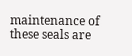maintenance of these seals are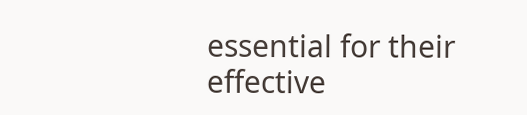essential for their effective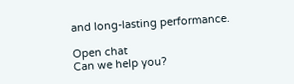and long-lasting performance.

Open chat
Can we help you?